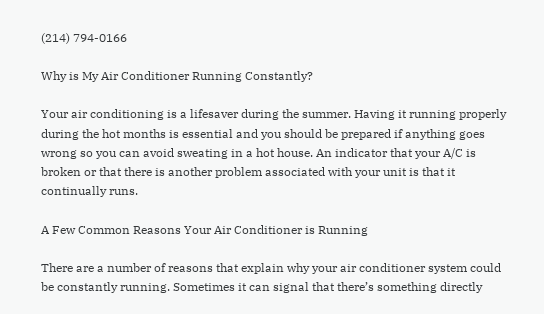(214) 794-0166

Why is My Air Conditioner Running Constantly?

Your air conditioning is a lifesaver during the summer. Having it running properly during the hot months is essential and you should be prepared if anything goes wrong so you can avoid sweating in a hot house. An indicator that your A/C is broken or that there is another problem associated with your unit is that it continually runs.

A Few Common Reasons Your Air Conditioner is Running

There are a number of reasons that explain why your air conditioner system could be constantly running. Sometimes it can signal that there’s something directly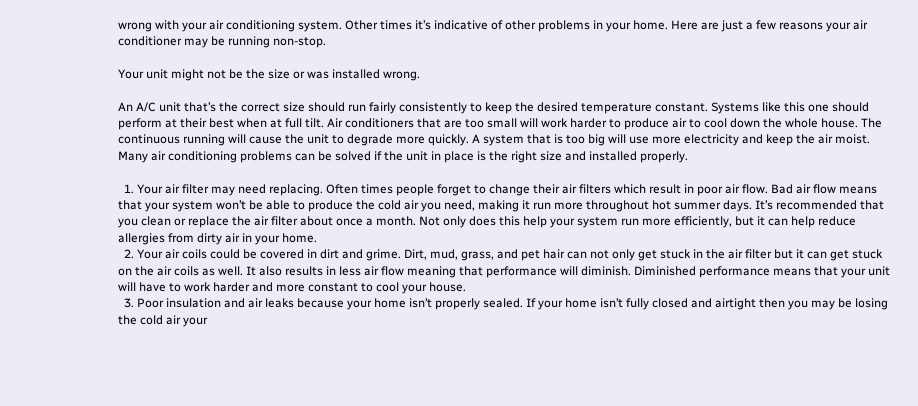wrong with your air conditioning system. Other times it’s indicative of other problems in your home. Here are just a few reasons your air conditioner may be running non-stop.

Your unit might not be the size or was installed wrong.

An A/C unit that’s the correct size should run fairly consistently to keep the desired temperature constant. Systems like this one should perform at their best when at full tilt. Air conditioners that are too small will work harder to produce air to cool down the whole house. The continuous running will cause the unit to degrade more quickly. A system that is too big will use more electricity and keep the air moist. Many air conditioning problems can be solved if the unit in place is the right size and installed properly.

  1. Your air filter may need replacing. Often times people forget to change their air filters which result in poor air flow. Bad air flow means that your system won’t be able to produce the cold air you need, making it run more throughout hot summer days. It’s recommended that you clean or replace the air filter about once a month. Not only does this help your system run more efficiently, but it can help reduce allergies from dirty air in your home.
  2. Your air coils could be covered in dirt and grime. Dirt, mud, grass, and pet hair can not only get stuck in the air filter but it can get stuck on the air coils as well. It also results in less air flow meaning that performance will diminish. Diminished performance means that your unit will have to work harder and more constant to cool your house.
  3. Poor insulation and air leaks because your home isn’t properly sealed. If your home isn’t fully closed and airtight then you may be losing the cold air your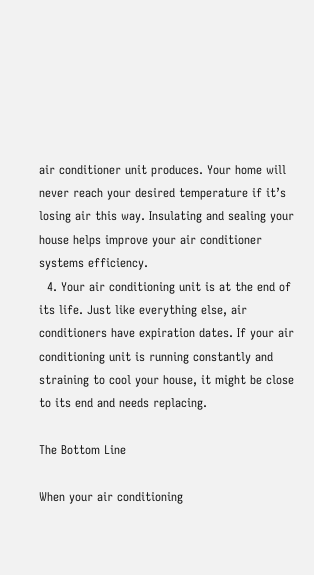air conditioner unit produces. Your home will never reach your desired temperature if it’s losing air this way. Insulating and sealing your house helps improve your air conditioner systems efficiency.
  4. Your air conditioning unit is at the end of its life. Just like everything else, air conditioners have expiration dates. If your air conditioning unit is running constantly and straining to cool your house, it might be close to its end and needs replacing.

The Bottom Line

When your air conditioning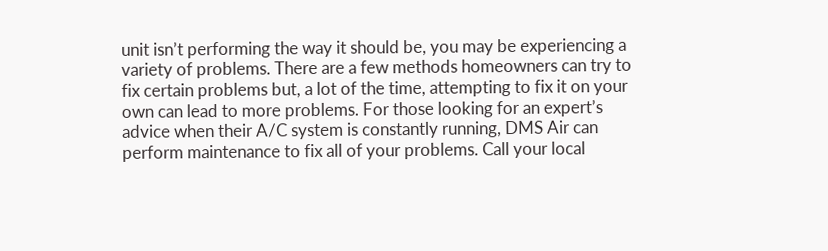unit isn’t performing the way it should be, you may be experiencing a variety of problems. There are a few methods homeowners can try to fix certain problems but, a lot of the time, attempting to fix it on your own can lead to more problems. For those looking for an expert’s advice when their A/C system is constantly running, DMS Air can perform maintenance to fix all of your problems. Call your local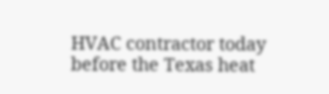HVAC contractor today before the Texas heat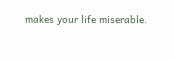makes your life miserable.